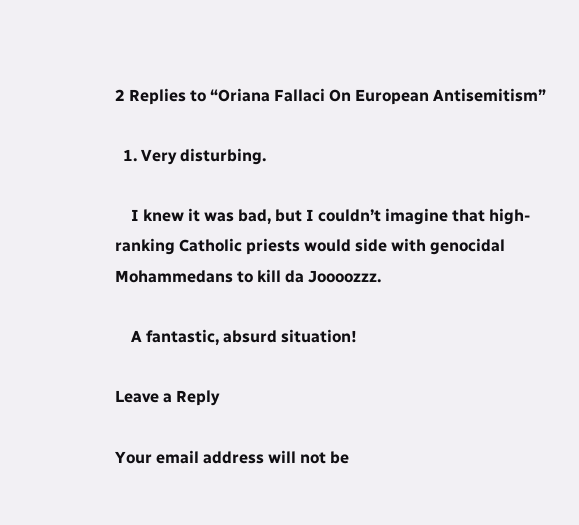2 Replies to “Oriana Fallaci On European Antisemitism”

  1. Very disturbing.

    I knew it was bad, but I couldn’t imagine that high-ranking Catholic priests would side with genocidal Mohammedans to kill da Joooozzz.

    A fantastic, absurd situation!

Leave a Reply

Your email address will not be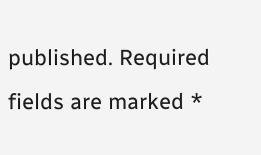published. Required fields are marked *